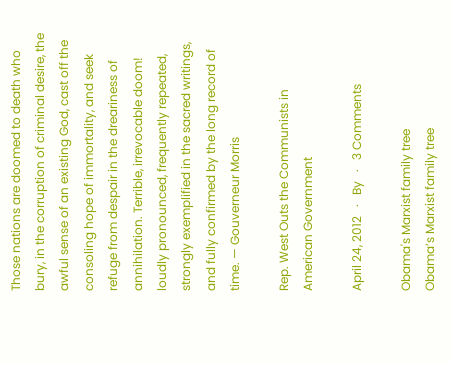Those nations are doomed to death who bury, in the corruption of criminal desire, the awful sense of an existing God, cast off the consoling hope of immortality, and seek refuge from despair in the dreariness of annihilation. Terrible, irrevocable doom! loudly pronounced, frequently repeated, strongly exemplified in the sacred writings, and fully confirmed by the long record of time. — Gouverneur Morris

Rep. West Outs the Communists in American Government

April 24, 2012   ·   By   ·   3 Comments

Obama's Marxist family tree
Obama’s Marxist family tree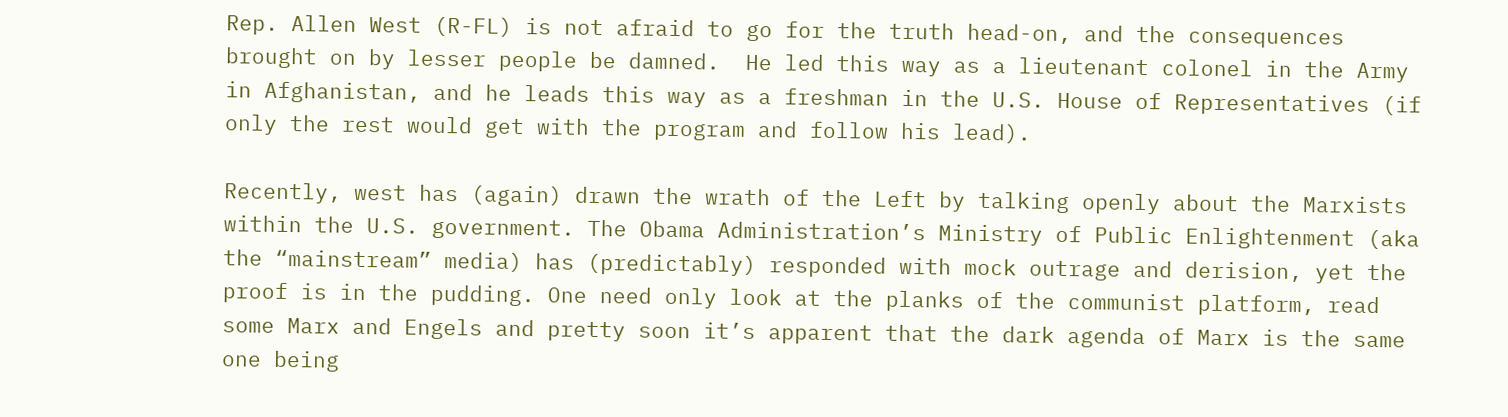Rep. Allen West (R-FL) is not afraid to go for the truth head-on, and the consequences brought on by lesser people be damned.  He led this way as a lieutenant colonel in the Army in Afghanistan, and he leads this way as a freshman in the U.S. House of Representatives (if only the rest would get with the program and follow his lead).

Recently, west has (again) drawn the wrath of the Left by talking openly about the Marxists within the U.S. government. The Obama Administration’s Ministry of Public Enlightenment (aka the “mainstream” media) has (predictably) responded with mock outrage and derision, yet the proof is in the pudding. One need only look at the planks of the communist platform, read some Marx and Engels and pretty soon it’s apparent that the dark agenda of Marx is the same one being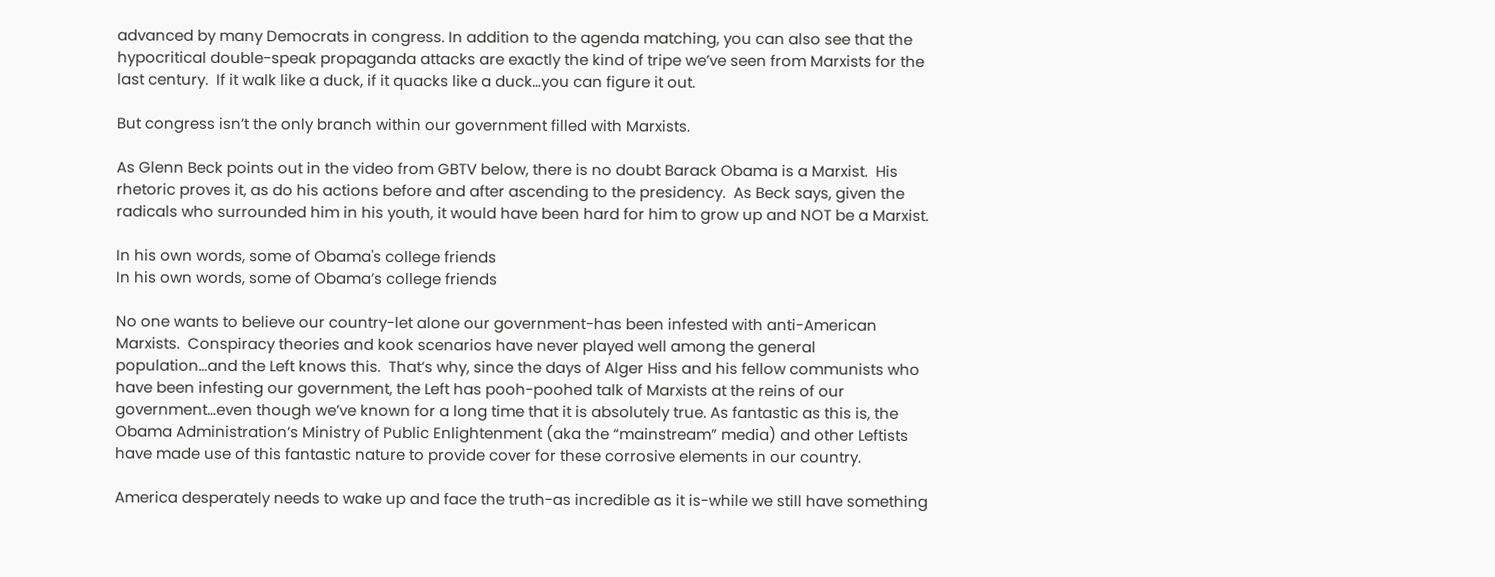advanced by many Democrats in congress. In addition to the agenda matching, you can also see that the hypocritical double-speak propaganda attacks are exactly the kind of tripe we’ve seen from Marxists for the last century.  If it walk like a duck, if it quacks like a duck…you can figure it out.

But congress isn’t the only branch within our government filled with Marxists.

As Glenn Beck points out in the video from GBTV below, there is no doubt Barack Obama is a Marxist.  His rhetoric proves it, as do his actions before and after ascending to the presidency.  As Beck says, given the radicals who surrounded him in his youth, it would have been hard for him to grow up and NOT be a Marxist.

In his own words, some of Obama's college friends
In his own words, some of Obama’s college friends

No one wants to believe our country-let alone our government-has been infested with anti-American Marxists.  Conspiracy theories and kook scenarios have never played well among the general population…and the Left knows this.  That’s why, since the days of Alger Hiss and his fellow communists who have been infesting our government, the Left has pooh-poohed talk of Marxists at the reins of our government…even though we’ve known for a long time that it is absolutely true. As fantastic as this is, the Obama Administration’s Ministry of Public Enlightenment (aka the “mainstream” media) and other Leftists have made use of this fantastic nature to provide cover for these corrosive elements in our country.

America desperately needs to wake up and face the truth-as incredible as it is-while we still have something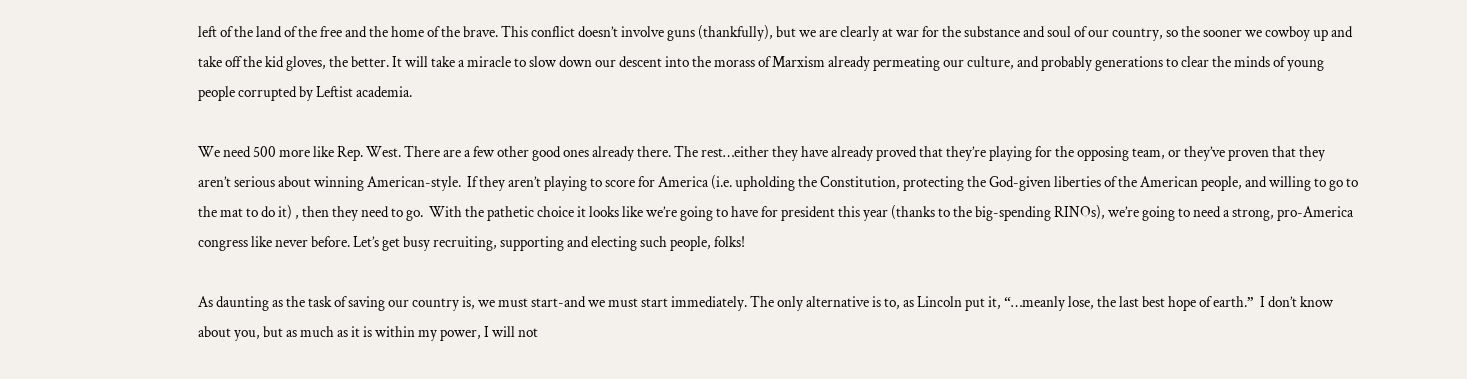left of the land of the free and the home of the brave. This conflict doesn’t involve guns (thankfully), but we are clearly at war for the substance and soul of our country, so the sooner we cowboy up and take off the kid gloves, the better. It will take a miracle to slow down our descent into the morass of Marxism already permeating our culture, and probably generations to clear the minds of young people corrupted by Leftist academia.

We need 500 more like Rep. West. There are a few other good ones already there. The rest…either they have already proved that they’re playing for the opposing team, or they’ve proven that they aren’t serious about winning American-style.  If they aren’t playing to score for America (i.e. upholding the Constitution, protecting the God-given liberties of the American people, and willing to go to the mat to do it) , then they need to go.  With the pathetic choice it looks like we’re going to have for president this year (thanks to the big-spending RINOs), we’re going to need a strong, pro-America congress like never before. Let’s get busy recruiting, supporting and electing such people, folks!

As daunting as the task of saving our country is, we must start-and we must start immediately. The only alternative is to, as Lincoln put it, “…meanly lose, the last best hope of earth.”  I don’t know about you, but as much as it is within my power, I will not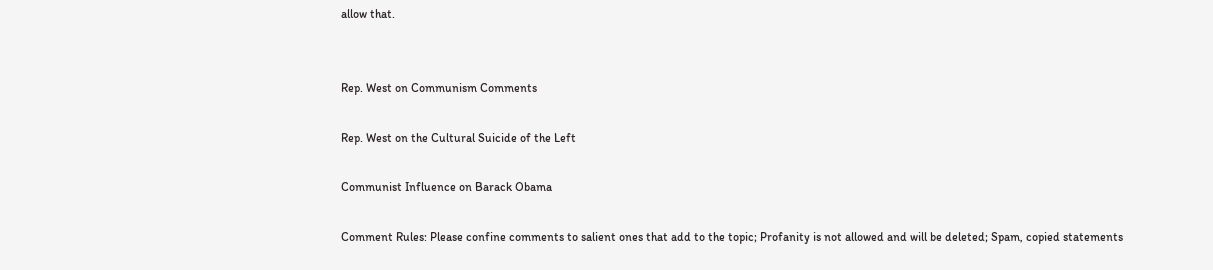allow that.


Rep. West on Communism Comments

Rep. West on the Cultural Suicide of the Left

Communist Influence on Barack Obama

Comment Rules: Please confine comments to salient ones that add to the topic; Profanity is not allowed and will be deleted; Spam, copied statements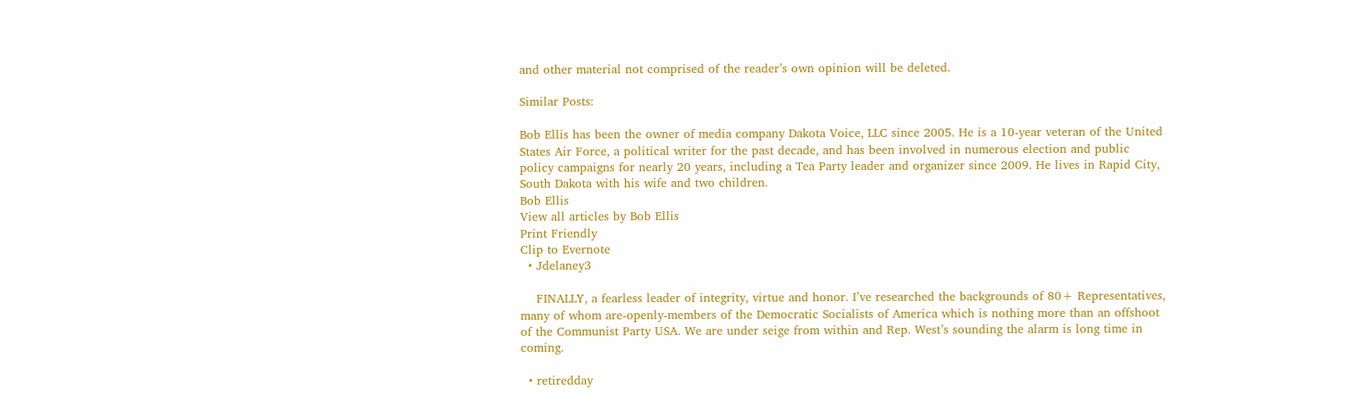and other material not comprised of the reader’s own opinion will be deleted.

Similar Posts:

Bob Ellis has been the owner of media company Dakota Voice, LLC since 2005. He is a 10-year veteran of the United States Air Force, a political writer for the past decade, and has been involved in numerous election and public policy campaigns for nearly 20 years, including a Tea Party leader and organizer since 2009. He lives in Rapid City, South Dakota with his wife and two children.
Bob Ellis
View all articles by Bob Ellis
Print Friendly
Clip to Evernote
  • Jdelaney3

    FINALLY, a fearless leader of integrity, virtue and honor. I’ve researched the backgrounds of 80+ Representatives, many of whom are-openly-members of the Democratic Socialists of America which is nothing more than an offshoot of the Communist Party USA. We are under seige from within and Rep. West’s sounding the alarm is long time in coming.

  • retiredday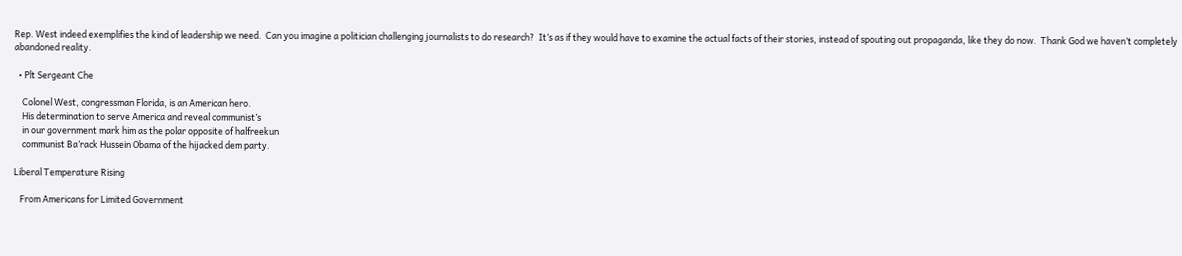Rep. West indeed exemplifies the kind of leadership we need.  Can you imagine a politician challenging journalists to do research?  It’s as if they would have to examine the actual facts of their stories, instead of spouting out propaganda, like they do now.  Thank God we haven’t completely abandoned reality.

  • Plt Sergeant Che

    Colonel West, congressman Florida, is an American hero.
    His determination to serve America and reveal communist’s
    in our government mark him as the polar opposite of halfreekun
    communist Ba’rack Hussein Obama of the hijacked dem party.

Liberal Temperature Rising

   From Americans for Limited Government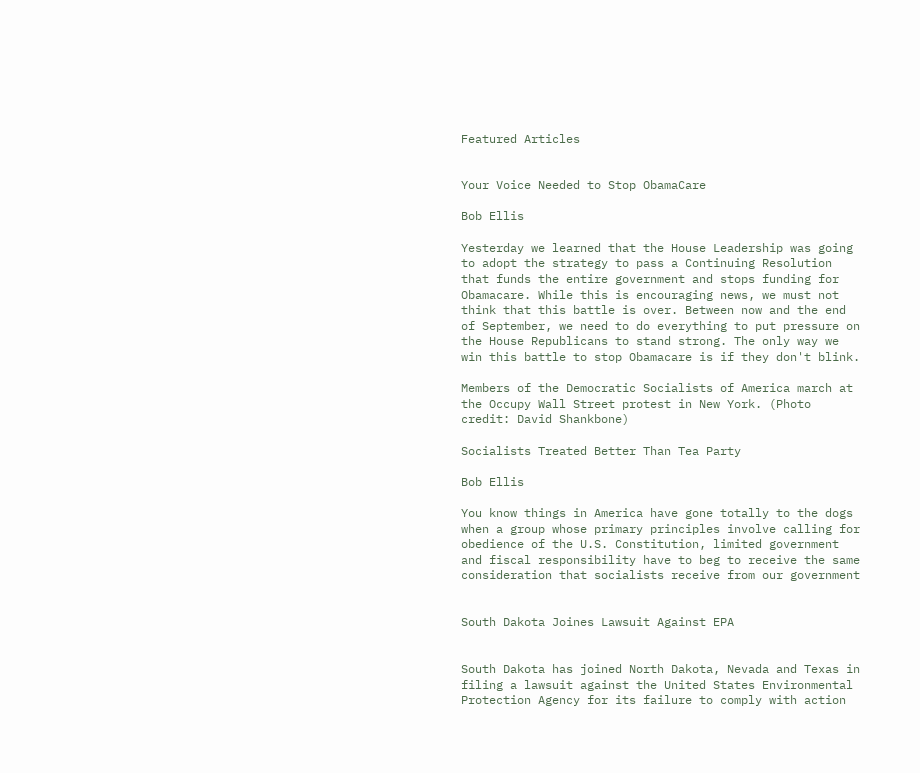Featured Articles


Your Voice Needed to Stop ObamaCare

Bob Ellis

Yesterday we learned that the House Leadership was going to adopt the strategy to pass a Continuing Resolution that funds the entire government and stops funding for Obamacare. While this is encouraging news, we must not think that this battle is over. Between now and the end of September, we need to do everything to put pressure on the House Republicans to stand strong. The only way we win this battle to stop Obamacare is if they don't blink.

Members of the Democratic Socialists of America march at the Occupy Wall Street protest in New York. (Photo credit: David Shankbone)

Socialists Treated Better Than Tea Party

Bob Ellis

You know things in America have gone totally to the dogs when a group whose primary principles involve calling for obedience of the U.S. Constitution, limited government and fiscal responsibility have to beg to receive the same consideration that socialists receive from our government


South Dakota Joines Lawsuit Against EPA


South Dakota has joined North Dakota, Nevada and Texas in filing a lawsuit against the United States Environmental Protection Agency for its failure to comply with action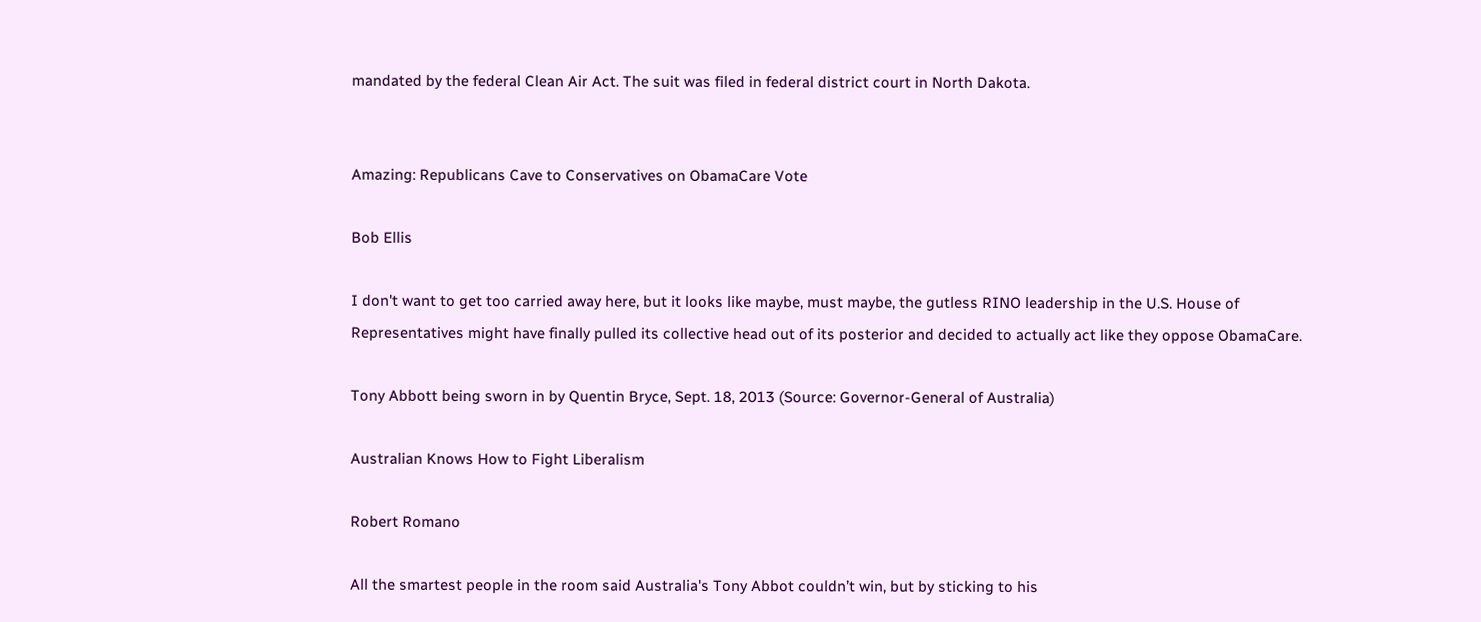mandated by the federal Clean Air Act. The suit was filed in federal district court in North Dakota.


Amazing: Republicans Cave to Conservatives on ObamaCare Vote

Bob Ellis

I don't want to get too carried away here, but it looks like maybe, must maybe, the gutless RINO leadership in the U.S. House of Representatives might have finally pulled its collective head out of its posterior and decided to actually act like they oppose ObamaCare.

Tony Abbott being sworn in by Quentin Bryce, Sept. 18, 2013 (Source: Governor-General of Australia)

Australian Knows How to Fight Liberalism

Robert Romano

All the smartest people in the room said Australia's Tony Abbot couldn’t win, but by sticking to his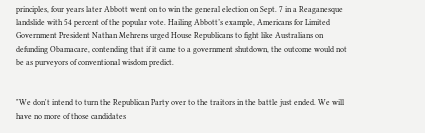principles, four years later Abbott went on to win the general election on Sept. 7 in a Reaganesque landslide with 54 percent of the popular vote. Hailing Abbott’s example, Americans for Limited Government President Nathan Mehrens urged House Republicans to fight like Australians on defunding Obamacare, contending that if it came to a government shutdown, the outcome would not be as purveyors of conventional wisdom predict.


"We don't intend to turn the Republican Party over to the traitors in the battle just ended. We will have no more of those candidates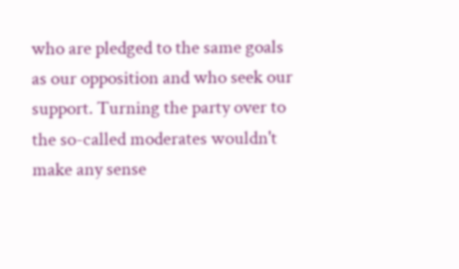who are pledged to the same goals as our opposition and who seek our support. Turning the party over to the so-called moderates wouldn't make any sense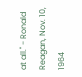at all." - Ronald Reagan, Nov. 10, 1964